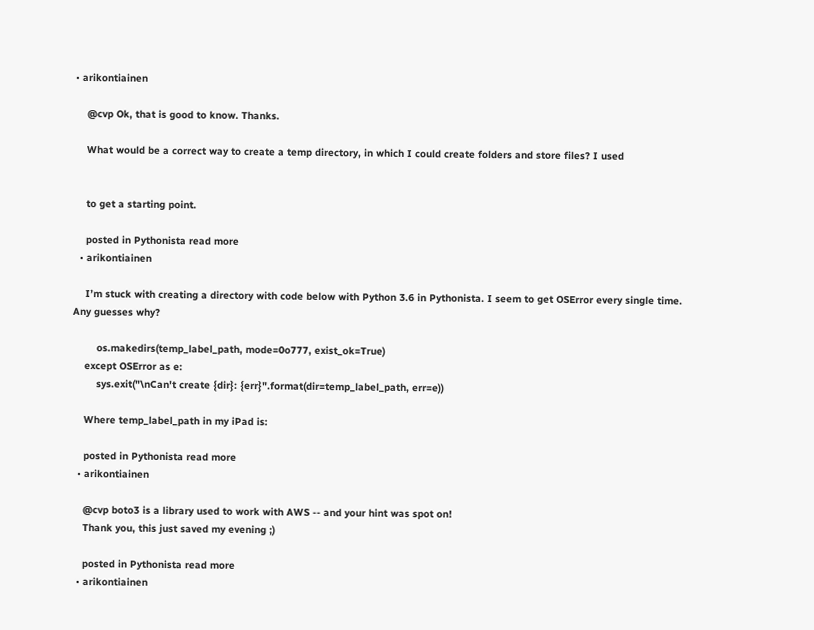• arikontiainen

    @cvp Ok, that is good to know. Thanks.

    What would be a correct way to create a temp directory, in which I could create folders and store files? I used


    to get a starting point.

    posted in Pythonista read more
  • arikontiainen

    I’m stuck with creating a directory with code below with Python 3.6 in Pythonista. I seem to get OSError every single time. Any guesses why?

        os.makedirs(temp_label_path, mode=0o777, exist_ok=True)
    except OSError as e:
        sys.exit("\nCan't create {dir}: {err}".format(dir=temp_label_path, err=e))

    Where temp_label_path in my iPad is:

    posted in Pythonista read more
  • arikontiainen

    @cvp boto3 is a library used to work with AWS -- and your hint was spot on!
    Thank you, this just saved my evening ;)

    posted in Pythonista read more
  • arikontiainen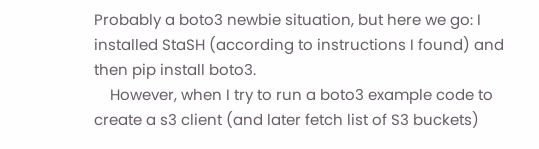Probably a boto3 newbie situation, but here we go: I installed StaSH (according to instructions I found) and then pip install boto3.
    However, when I try to run a boto3 example code to create a s3 client (and later fetch list of S3 buckets)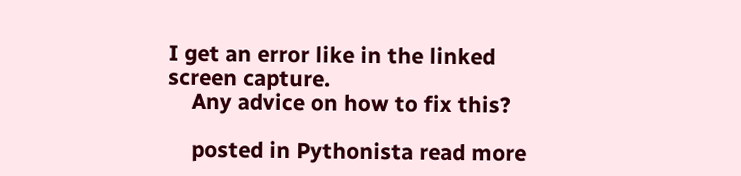I get an error like in the linked screen capture.
    Any advice on how to fix this?

    posted in Pythonista read more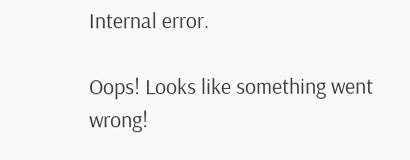Internal error.

Oops! Looks like something went wrong!